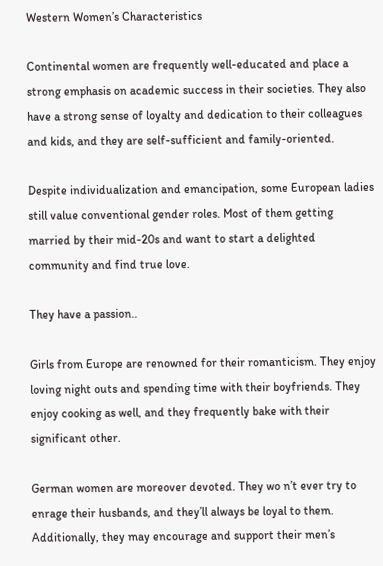Western Women’s Characteristics

Continental women are frequently well-educated and place a strong emphasis on academic success in their societies. They also have a strong sense of loyalty and dedication to their colleagues and kids, and they are self-sufficient and family-oriented.

Despite individualization and emancipation, some European ladies still value conventional gender roles. Most of them getting married by their mid-20s and want to start a delighted community and find true love.

They have a passion..

Girls from Europe are renowned for their romanticism. They enjoy loving night outs and spending time with their boyfriends. They enjoy cooking as well, and they frequently bake with their significant other.

German women are moreover devoted. They wo n’t ever try to enrage their husbands, and they’ll always be loyal to them. Additionally, they may encourage and support their men’s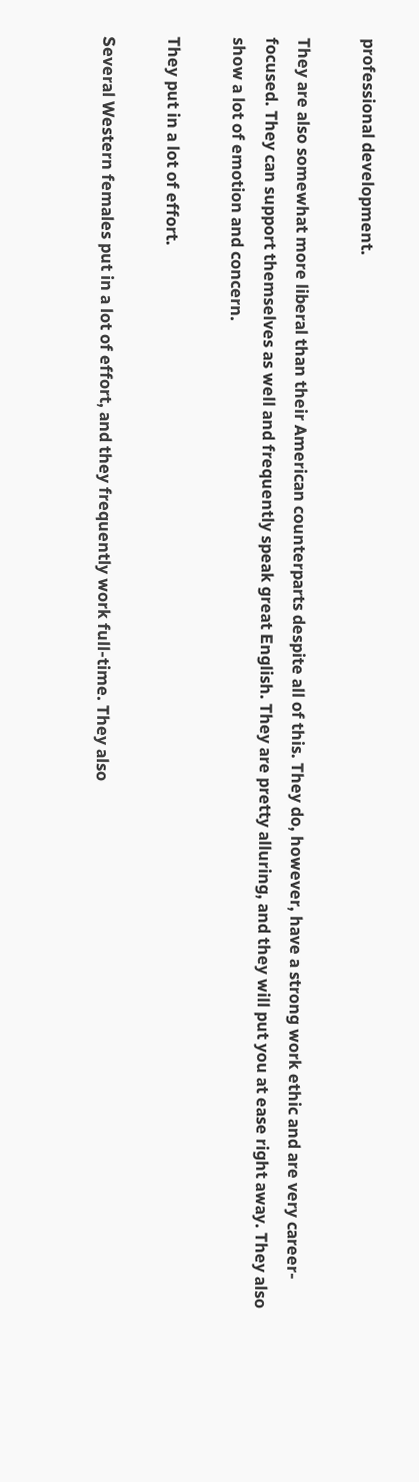professional development.

They are also somewhat more liberal than their American counterparts despite all of this. They do, however, have a strong work ethic and are very career-focused. They can support themselves as well and frequently speak great English. They are pretty alluring, and they will put you at ease right away. They also show a lot of emotion and concern.

They put in a lot of effort.

Several Western females put in a lot of effort, and they frequently work full-time. They also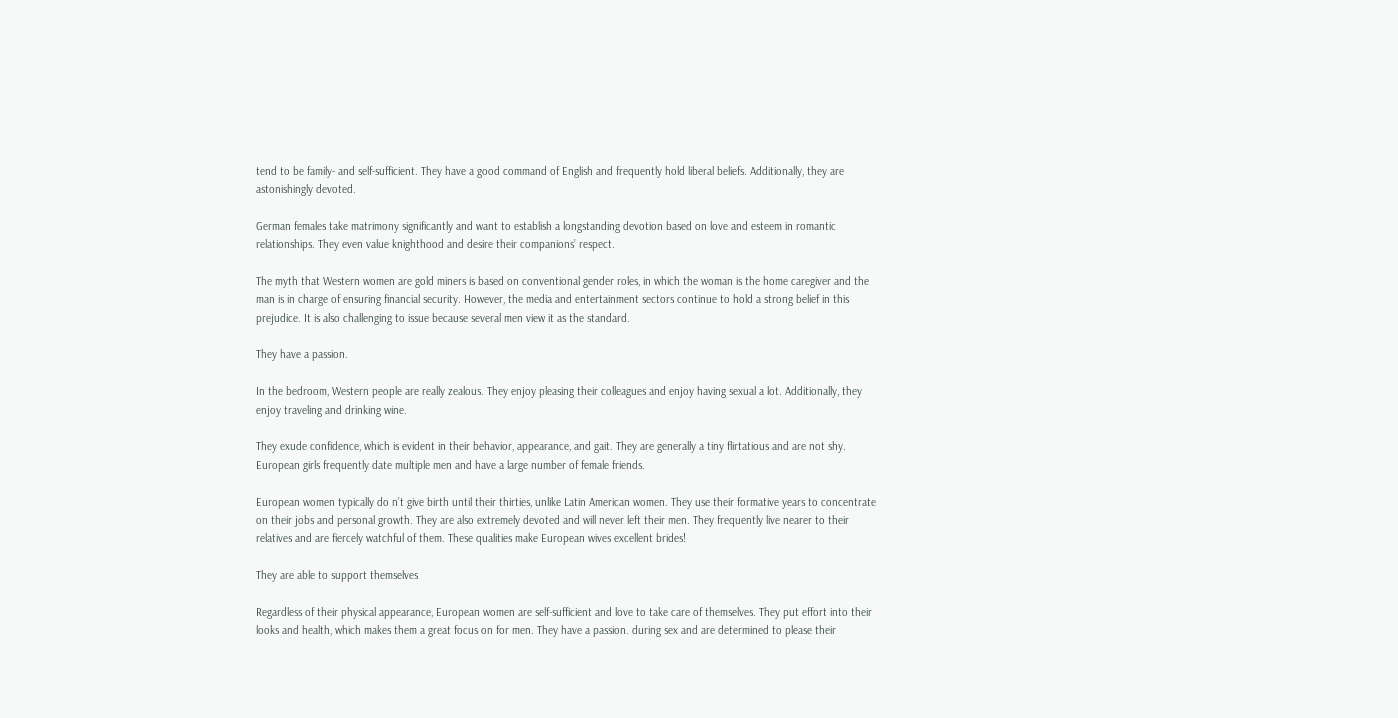tend to be family- and self-sufficient. They have a good command of English and frequently hold liberal beliefs. Additionally, they are astonishingly devoted.

German females take matrimony significantly and want to establish a longstanding devotion based on love and esteem in romantic relationships. They even value knighthood and desire their companions’ respect.

The myth that Western women are gold miners is based on conventional gender roles, in which the woman is the home caregiver and the man is in charge of ensuring financial security. However, the media and entertainment sectors continue to hold a strong belief in this prejudice. It is also challenging to issue because several men view it as the standard.

They have a passion.

In the bedroom, Western people are really zealous. They enjoy pleasing their colleagues and enjoy having sexual a lot. Additionally, they enjoy traveling and drinking wine.

They exude confidence, which is evident in their behavior, appearance, and gait. They are generally a tiny flirtatious and are not shy. European girls frequently date multiple men and have a large number of female friends.

European women typically do n’t give birth until their thirties, unlike Latin American women. They use their formative years to concentrate on their jobs and personal growth. They are also extremely devoted and will never left their men. They frequently live nearer to their relatives and are fiercely watchful of them. These qualities make European wives excellent brides!

They are able to support themselves

Regardless of their physical appearance, European women are self-sufficient and love to take care of themselves. They put effort into their looks and health, which makes them a great focus on for men. They have a passion. during sex and are determined to please their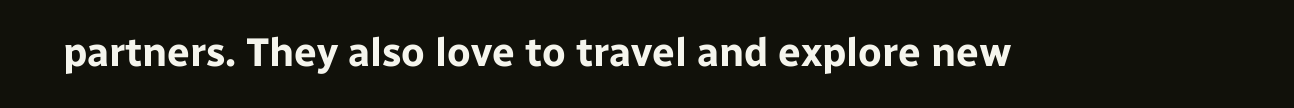partners. They also love to travel and explore new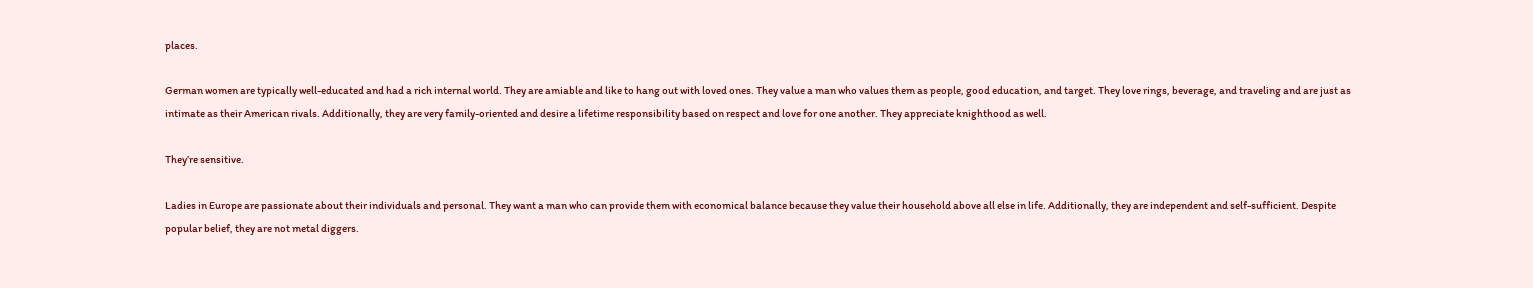places.

German women are typically well-educated and had a rich internal world. They are amiable and like to hang out with loved ones. They value a man who values them as people, good education, and target. They love rings, beverage, and traveling and are just as intimate as their American rivals. Additionally, they are very family-oriented and desire a lifetime responsibility based on respect and love for one another. They appreciate knighthood as well.

They’re sensitive.

Ladies in Europe are passionate about their individuals and personal. They want a man who can provide them with economical balance because they value their household above all else in life. Additionally, they are independent and self-sufficient. Despite popular belief, they are not metal diggers.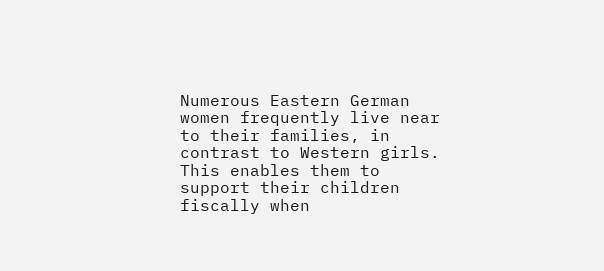Numerous Eastern German women frequently live near to their families, in contrast to Western girls. This enables them to support their children fiscally when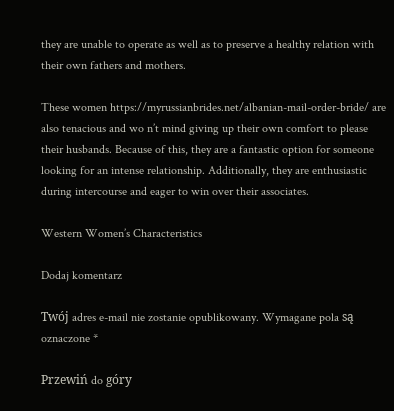they are unable to operate as well as to preserve a healthy relation with their own fathers and mothers.

These women https://myrussianbrides.net/albanian-mail-order-bride/ are also tenacious and wo n’t mind giving up their own comfort to please their husbands. Because of this, they are a fantastic option for someone looking for an intense relationship. Additionally, they are enthusiastic during intercourse and eager to win over their associates.

Western Women’s Characteristics

Dodaj komentarz

Twój adres e-mail nie zostanie opublikowany. Wymagane pola są oznaczone *

Przewiń do góry